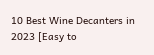10 Best Wine Decanters in 2023 [Easy to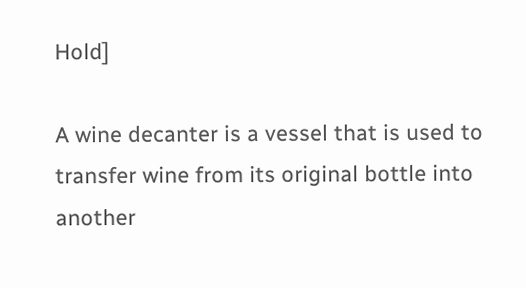Hold]

A wine decanter is a vessel that is used to transfer wine from its original bottle into another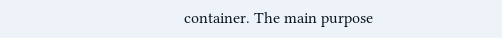container. The main purpose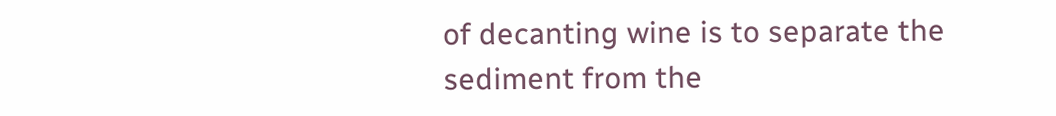of decanting wine is to separate the sediment from the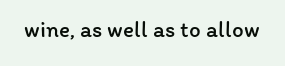wine, as well as to allow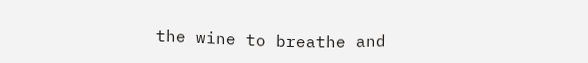the wine to breathe and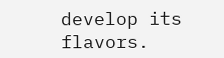develop its flavors.